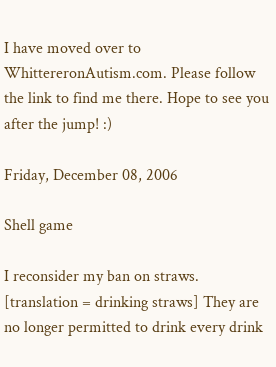I have moved over to WhittereronAutism.com. Please follow the link to find me there. Hope to see you after the jump! :)

Friday, December 08, 2006

Shell game

I reconsider my ban on straws. [translation = drinking straws] They are no longer permitted to drink every drink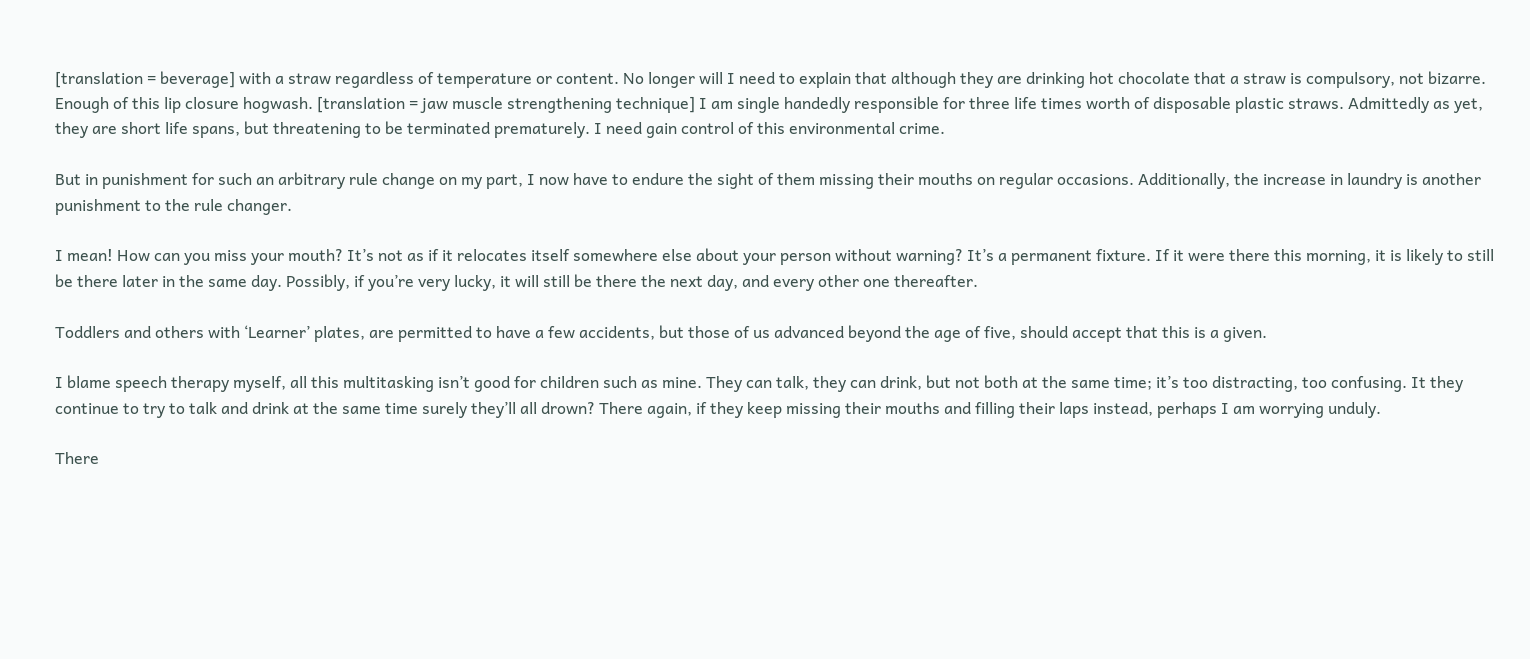[translation = beverage] with a straw regardless of temperature or content. No longer will I need to explain that although they are drinking hot chocolate that a straw is compulsory, not bizarre. Enough of this lip closure hogwash. [translation = jaw muscle strengthening technique] I am single handedly responsible for three life times worth of disposable plastic straws. Admittedly as yet, they are short life spans, but threatening to be terminated prematurely. I need gain control of this environmental crime.

But in punishment for such an arbitrary rule change on my part, I now have to endure the sight of them missing their mouths on regular occasions. Additionally, the increase in laundry is another punishment to the rule changer.

I mean! How can you miss your mouth? It’s not as if it relocates itself somewhere else about your person without warning? It’s a permanent fixture. If it were there this morning, it is likely to still be there later in the same day. Possibly, if you’re very lucky, it will still be there the next day, and every other one thereafter.

Toddlers and others with ‘Learner’ plates, are permitted to have a few accidents, but those of us advanced beyond the age of five, should accept that this is a given.

I blame speech therapy myself, all this multitasking isn’t good for children such as mine. They can talk, they can drink, but not both at the same time; it’s too distracting, too confusing. It they continue to try to talk and drink at the same time surely they’ll all drown? There again, if they keep missing their mouths and filling their laps instead, perhaps I am worrying unduly.

There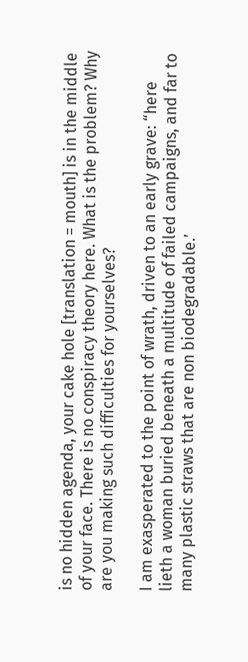is no hidden agenda, your cake hole [translation = mouth] is in the middle of your face. There is no conspiracy theory here. What is the problem? Why are you making such difficulties for yourselves?

I am exasperated to the point of wrath, driven to an early grave: “here lieth a woman buried beneath a multitude of failed campaigns, and far to many plastic straws that are non biodegradable.’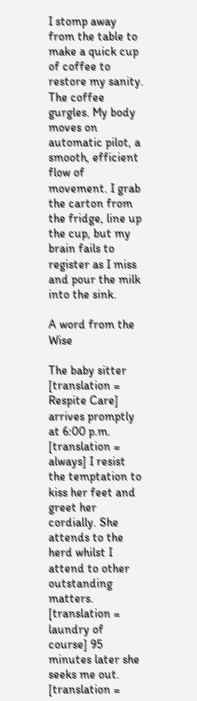I stomp away from the table to make a quick cup of coffee to restore my sanity. The coffee gurgles. My body moves on automatic pilot, a smooth, efficient flow of movement. I grab the carton from the fridge, line up the cup, but my brain fails to register as I miss and pour the milk into the sink.

A word from the Wise

The baby sitter [translation = Respite Care] arrives promptly at 6:00 p.m. [translation = always] I resist the temptation to kiss her feet and greet her cordially. She attends to the herd whilst I attend to other outstanding matters. [translation = laundry of course] 95 minutes later she seeks me out. [translation =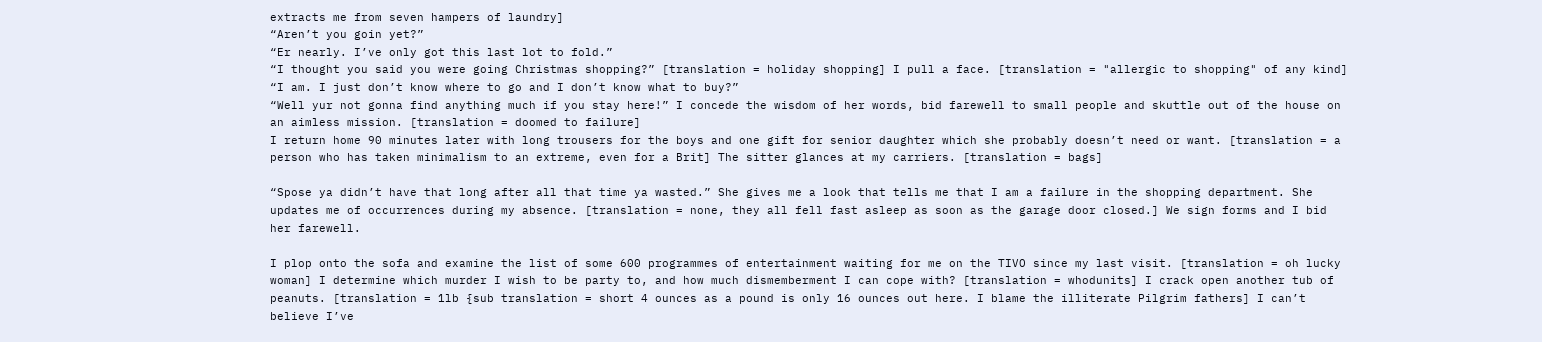extracts me from seven hampers of laundry]
“Aren’t you goin yet?”
“Er nearly. I’ve only got this last lot to fold.”
“I thought you said you were going Christmas shopping?” [translation = holiday shopping] I pull a face. [translation = "allergic to shopping" of any kind]
“I am. I just don’t know where to go and I don’t know what to buy?”
“Well yur not gonna find anything much if you stay here!” I concede the wisdom of her words, bid farewell to small people and skuttle out of the house on an aimless mission. [translation = doomed to failure]
I return home 90 minutes later with long trousers for the boys and one gift for senior daughter which she probably doesn’t need or want. [translation = a person who has taken minimalism to an extreme, even for a Brit] The sitter glances at my carriers. [translation = bags]

“Spose ya didn’t have that long after all that time ya wasted.” She gives me a look that tells me that I am a failure in the shopping department. She updates me of occurrences during my absence. [translation = none, they all fell fast asleep as soon as the garage door closed.] We sign forms and I bid her farewell.

I plop onto the sofa and examine the list of some 600 programmes of entertainment waiting for me on the TIVO since my last visit. [translation = oh lucky woman] I determine which murder I wish to be party to, and how much dismemberment I can cope with? [translation = whodunits] I crack open another tub of peanuts. [translation = 1lb {sub translation = short 4 ounces as a pound is only 16 ounces out here. I blame the illiterate Pilgrim fathers] I can’t believe I’ve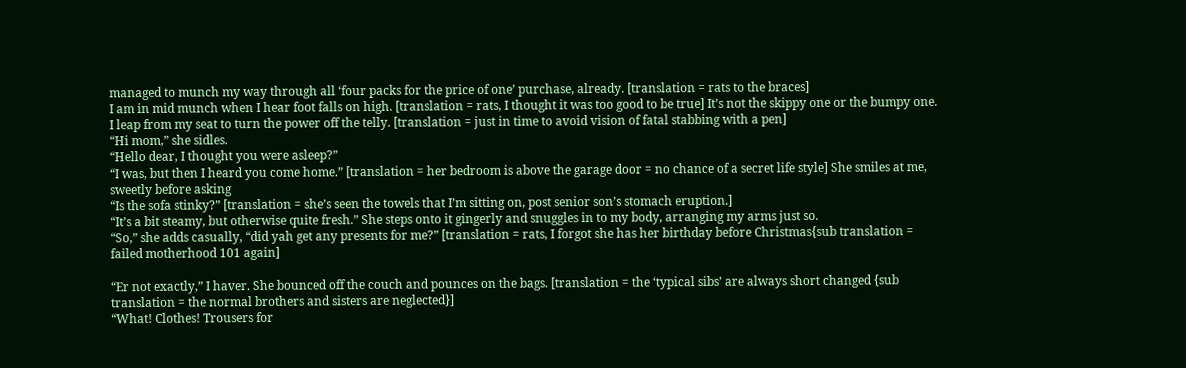managed to munch my way through all ‘four packs for the price of one’ purchase, already. [translation = rats to the braces]
I am in mid munch when I hear foot falls on high. [translation = rats, I thought it was too good to be true] It’s not the skippy one or the bumpy one. I leap from my seat to turn the power off the telly. [translation = just in time to avoid vision of fatal stabbing with a pen]
“Hi mom,” she sidles.
“Hello dear, I thought you were asleep?”
“I was, but then I heard you come home.” [translation = her bedroom is above the garage door = no chance of a secret life style] She smiles at me, sweetly before asking
“Is the sofa stinky?” [translation = she’s seen the towels that I’m sitting on, post senior son’s stomach eruption.]
“It’s a bit steamy, but otherwise quite fresh.” She steps onto it gingerly and snuggles in to my body, arranging my arms just so.
“So,” she adds casually, “did yah get any presents for me?” [translation = rats, I forgot she has her birthday before Christmas{sub translation = failed motherhood 101 again]

“Er not exactly,” I haver. She bounced off the couch and pounces on the bags. [translation = the ‘typical sibs’ are always short changed {sub translation = the normal brothers and sisters are neglected}]
“What! Clothes! Trousers for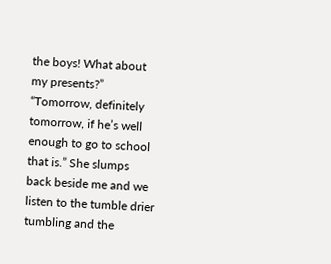the boys! What about my presents?”
“Tomorrow, definitely tomorrow, if he’s well enough to go to school that is.” She slumps back beside me and we listen to the tumble drier tumbling and the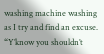washing machine washing as I try and find an excuse.
“Y’know you shouldn’t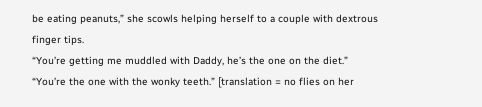be eating peanuts,” she scowls helping herself to a couple with dextrous finger tips.
“You’re getting me muddled with Daddy, he’s the one on the diet.”
“You’re the one with the wonky teeth.” [translation = no flies on her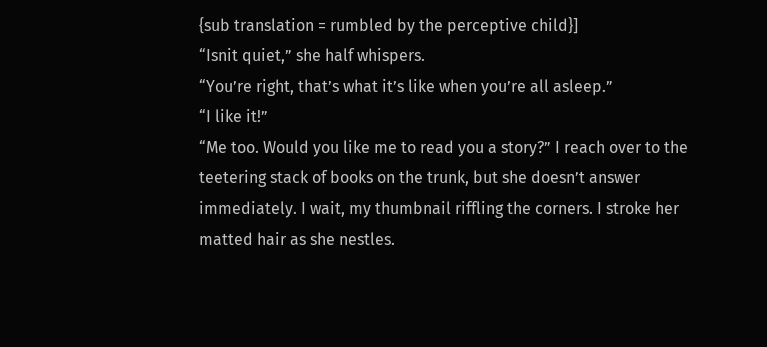{sub translation = rumbled by the perceptive child}]
“Isnit quiet,” she half whispers.
“You’re right, that’s what it’s like when you’re all asleep.”
“I like it!”
“Me too. Would you like me to read you a story?” I reach over to the teetering stack of books on the trunk, but she doesn’t answer immediately. I wait, my thumbnail riffling the corners. I stroke her matted hair as she nestles.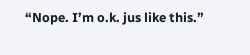“Nope. I’m o.k. jus like this.”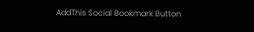AddThis Social Bookmark Button